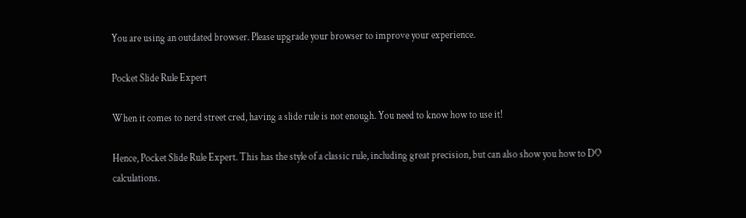You are using an outdated browser. Please upgrade your browser to improve your experience.

Pocket Slide Rule Expert

When it comes to nerd street cred, having a slide rule is not enough. You need to know how to use it!

Hence, Pocket Slide Rule Expert. This has the style of a classic rule, including great precision, but can also show you how to DO calculations.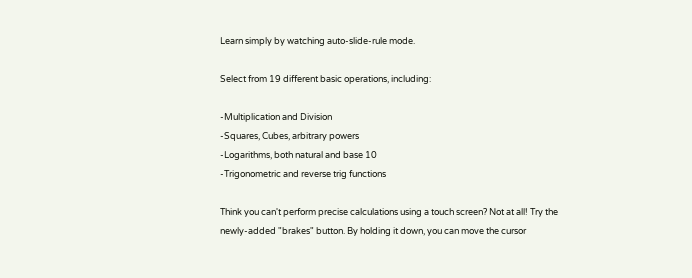Learn simply by watching auto-slide-rule mode.

Select from 19 different basic operations, including:

-Multiplication and Division
-Squares, Cubes, arbitrary powers
-Logarithms, both natural and base 10
-Trigonometric and reverse trig functions

Think you can't perform precise calculations using a touch screen? Not at all! Try the newly-added "brakes" button. By holding it down, you can move the cursor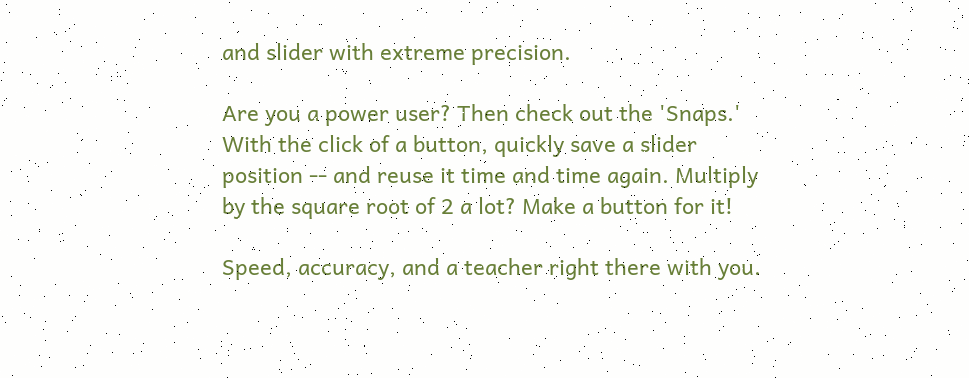and slider with extreme precision.

Are you a power user? Then check out the 'Snaps.' With the click of a button, quickly save a slider position -- and reuse it time and time again. Multiply by the square root of 2 a lot? Make a button for it!

Speed, accuracy, and a teacher right there with you.